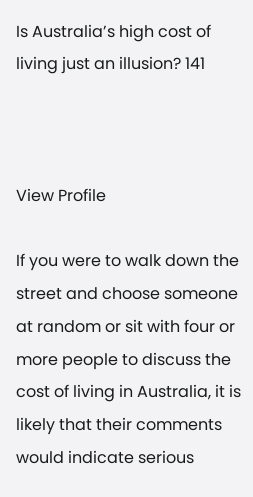Is Australia’s high cost of living just an illusion? 141



View Profile

If you were to walk down the street and choose someone at random or sit with four or more people to discuss the cost of living in Australia, it is likely that their comments would indicate serious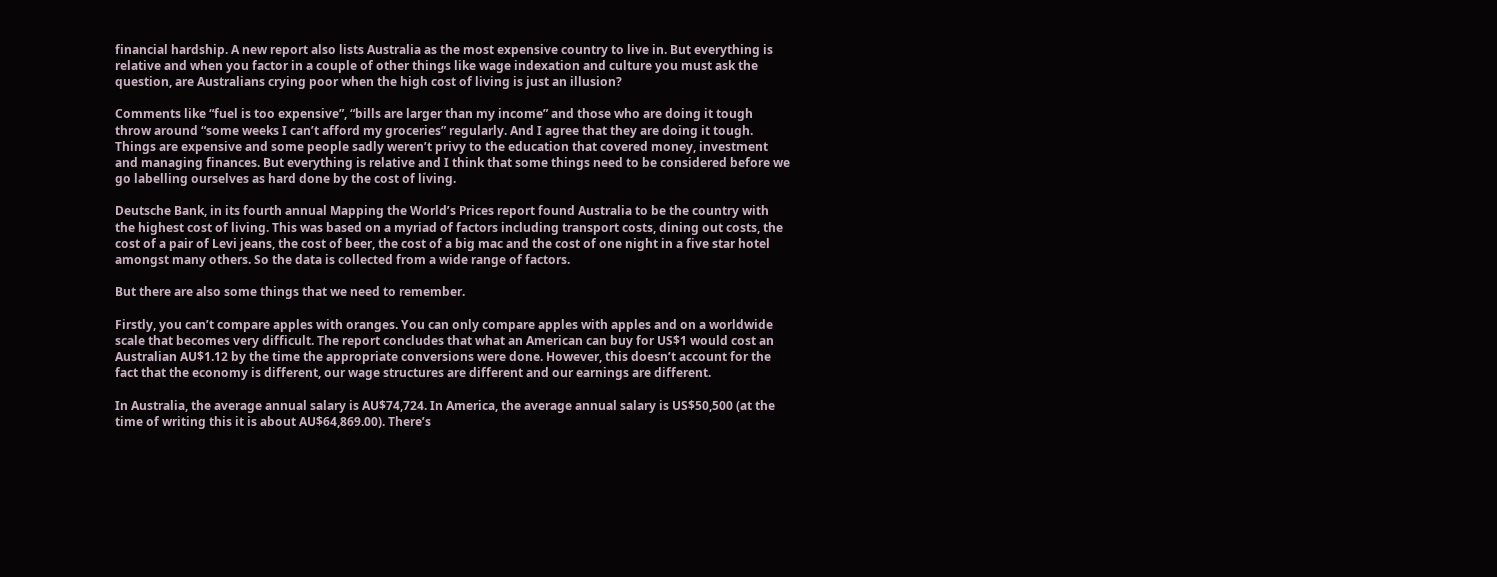financial hardship. A new report also lists Australia as the most expensive country to live in. But everything is relative and when you factor in a couple of other things like wage indexation and culture you must ask the question, are Australians crying poor when the high cost of living is just an illusion?

Comments like “fuel is too expensive”, “bills are larger than my income” and those who are doing it tough throw around “some weeks I can’t afford my groceries” regularly. And I agree that they are doing it tough. Things are expensive and some people sadly weren’t privy to the education that covered money, investment and managing finances. But everything is relative and I think that some things need to be considered before we go labelling ourselves as hard done by the cost of living.

Deutsche Bank, in its fourth annual Mapping the World’s Prices report found Australia to be the country with the highest cost of living. This was based on a myriad of factors including transport costs, dining out costs, the cost of a pair of Levi jeans, the cost of beer, the cost of a big mac and the cost of one night in a five star hotel amongst many others. So the data is collected from a wide range of factors.

But there are also some things that we need to remember.

Firstly, you can’t compare apples with oranges. You can only compare apples with apples and on a worldwide scale that becomes very difficult. The report concludes that what an American can buy for US$1 would cost an Australian AU$1.12 by the time the appropriate conversions were done. However, this doesn’t account for the fact that the economy is different, our wage structures are different and our earnings are different.

In Australia, the average annual salary is AU$74,724. In America, the average annual salary is US$50,500 (at the time of writing this it is about AU$64,869.00). There’s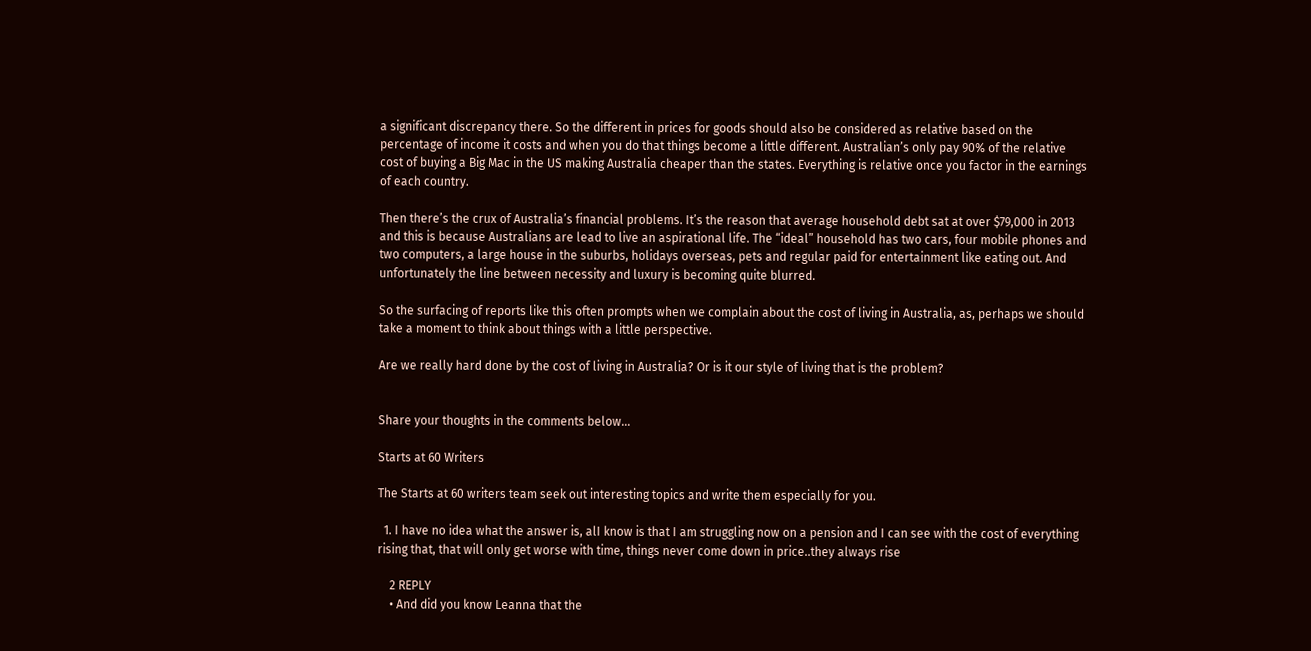a significant discrepancy there. So the different in prices for goods should also be considered as relative based on the percentage of income it costs and when you do that things become a little different. Australian’s only pay 90% of the relative cost of buying a Big Mac in the US making Australia cheaper than the states. Everything is relative once you factor in the earnings of each country.

Then there’s the crux of Australia’s financial problems. It’s the reason that average household debt sat at over $79,000 in 2013 and this is because Australians are lead to live an aspirational life. The “ideal” household has two cars, four mobile phones and two computers, a large house in the suburbs, holidays overseas, pets and regular paid for entertainment like eating out. And unfortunately the line between necessity and luxury is becoming quite blurred.

So the surfacing of reports like this often prompts when we complain about the cost of living in Australia, as, perhaps we should take a moment to think about things with a little perspective.

Are we really hard done by the cost of living in Australia? Or is it our style of living that is the problem?


Share your thoughts in the comments below…

Starts at 60 Writers

The Starts at 60 writers team seek out interesting topics and write them especially for you.

  1. I have no idea what the answer is, alI know is that I am struggling now on a pension and I can see with the cost of everything rising that, that will only get worse with time, things never come down in price..they always rise

    2 REPLY
    • And did you know Leanna that the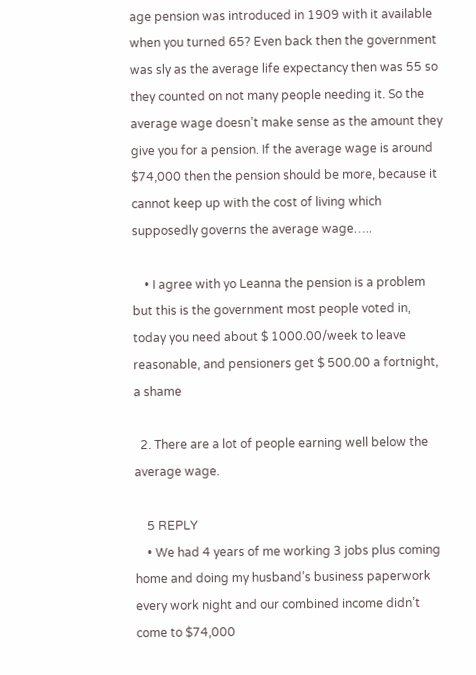age pension was introduced in 1909 with it available when you turned 65? Even back then the government was sly as the average life expectancy then was 55 so they counted on not many people needing it. So the average wage doesn’t make sense as the amount they give you for a pension. If the average wage is around $74,000 then the pension should be more, because it cannot keep up with the cost of living which supposedly governs the average wage…..

    • I agree with yo Leanna the pension is a problem but this is the government most people voted in, today you need about $ 1000.00/week to leave reasonable, and pensioners get $ 500.00 a fortnight, a shame

  2. There are a lot of people earning well below the average wage.

    5 REPLY
    • We had 4 years of me working 3 jobs plus coming home and doing my husband’s business paperwork every work night and our combined income didn’t come to $74,000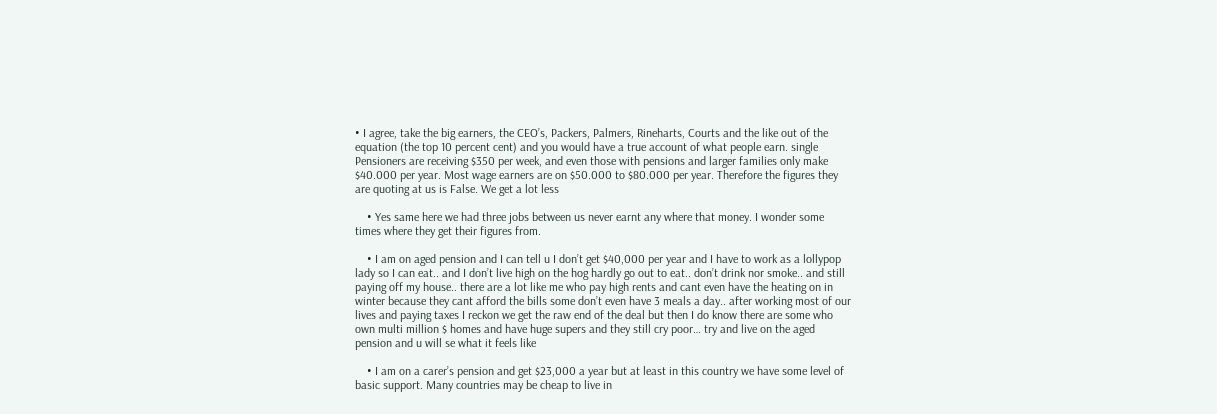• I agree, take the big earners, the CEO’s, Packers, Palmers, Rineharts, Courts and the like out of the equation (the top 10 percent cent) and you would have a true account of what people earn. single Pensioners are receiving $350 per week, and even those with pensions and larger families only make $40.000 per year. Most wage earners are on $50.000 to $80.000 per year. Therefore the figures they are quoting at us is False. We get a lot less

    • Yes same here we had three jobs between us never earnt any where that money. I wonder some times where they get their figures from.

    • I am on aged pension and I can tell u I don’t get $40,000 per year and I have to work as a lollypop lady so I can eat.. and I don’t live high on the hog hardly go out to eat.. don’t drink nor smoke.. and still paying off my house.. there are a lot like me who pay high rents and cant even have the heating on in winter because they cant afford the bills some don’t even have 3 meals a day.. after working most of our lives and paying taxes I reckon we get the raw end of the deal but then I do know there are some who own multi million $ homes and have huge supers and they still cry poor… try and live on the aged pension and u will se what it feels like

    • I am on a carer’s pension and get $23,000 a year but at least in this country we have some level of basic support. Many countries may be cheap to live in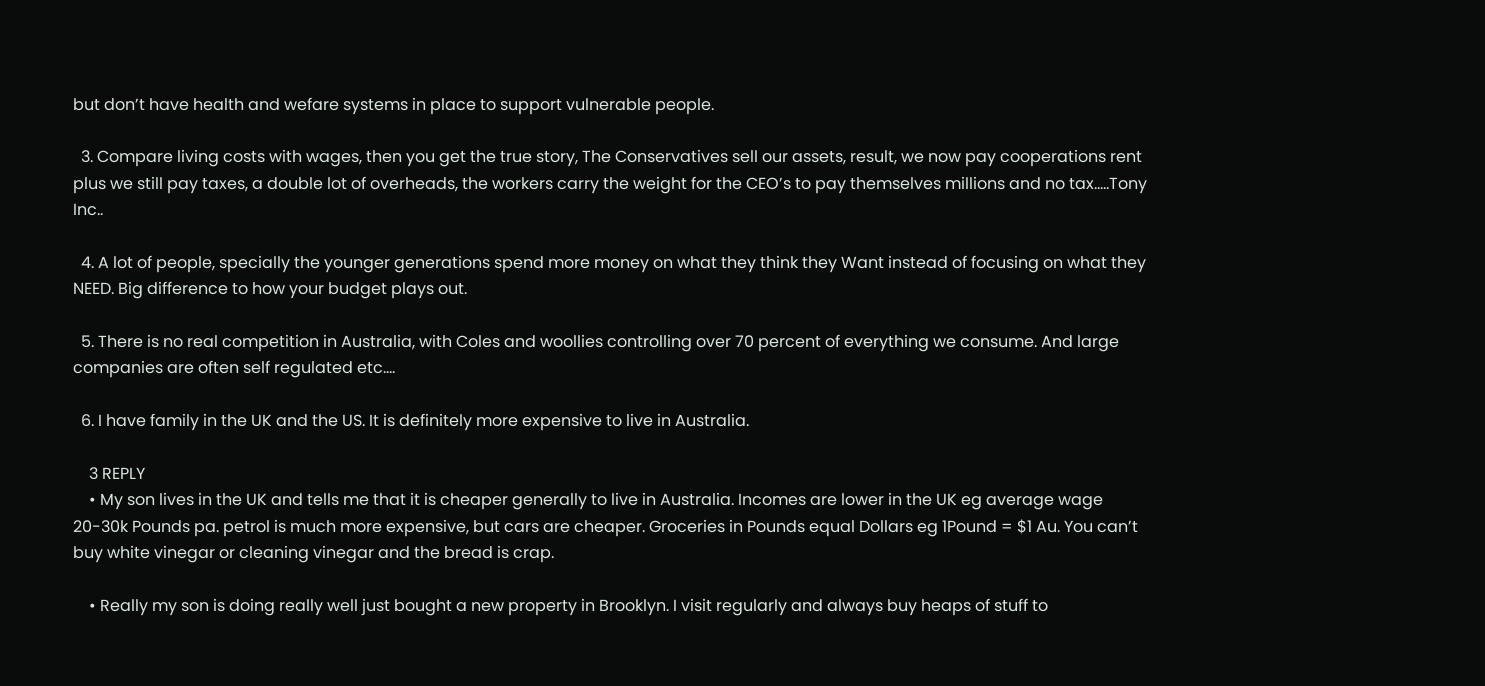but don’t have health and wefare systems in place to support vulnerable people.

  3. Compare living costs with wages, then you get the true story, The Conservatives sell our assets, result, we now pay cooperations rent plus we still pay taxes, a double lot of overheads, the workers carry the weight for the CEO’s to pay themselves millions and no tax…..Tony Inc..

  4. A lot of people, specially the younger generations spend more money on what they think they Want instead of focusing on what they NEED. Big difference to how your budget plays out.

  5. There is no real competition in Australia, with Coles and woollies controlling over 70 percent of everything we consume. And large companies are often self regulated etc….

  6. I have family in the UK and the US. It is definitely more expensive to live in Australia.

    3 REPLY
    • My son lives in the UK and tells me that it is cheaper generally to live in Australia. Incomes are lower in the UK eg average wage 20-30k Pounds pa. petrol is much more expensive, but cars are cheaper. Groceries in Pounds equal Dollars eg 1Pound = $1 Au. You can’t buy white vinegar or cleaning vinegar and the bread is crap.

    • Really my son is doing really well just bought a new property in Brooklyn. I visit regularly and always buy heaps of stuff to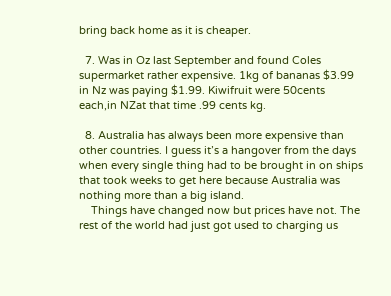bring back home as it is cheaper.

  7. Was in Oz last September and found Coles supermarket rather expensive. 1kg of bananas $3.99 in Nz was paying $1.99. Kiwifruit were 50cents each,in NZat that time .99 cents kg.

  8. Australia has always been more expensive than other countries. I guess it’s a hangover from the days when every single thing had to be brought in on ships that took weeks to get here because Australia was nothing more than a big island.
    Things have changed now but prices have not. The rest of the world had just got used to charging us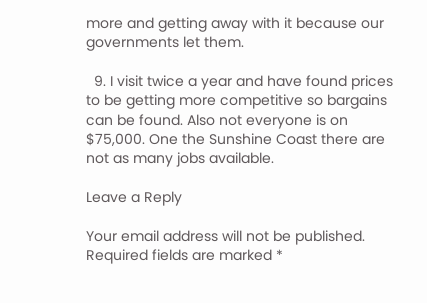more and getting away with it because our governments let them.

  9. I visit twice a year and have found prices to be getting more competitive so bargains can be found. Also not everyone is on $75,000. One the Sunshine Coast there are not as many jobs available.

Leave a Reply

Your email address will not be published. Required fields are marked *